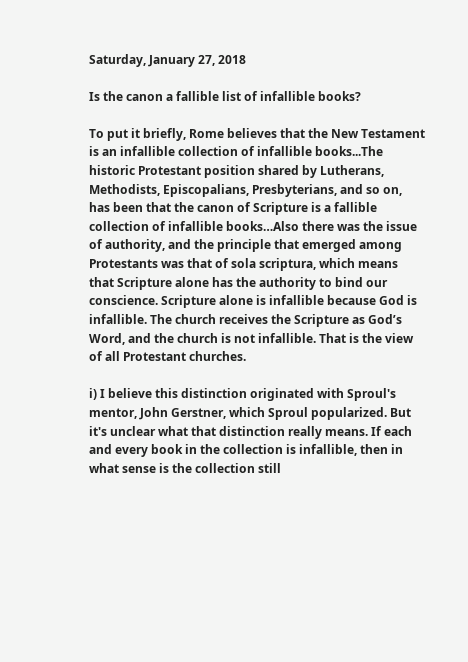Saturday, January 27, 2018

Is the canon a fallible list of infallible books?

To put it briefly, Rome believes that the New Testament is an infallible collection of infallible books...The historic Protestant position shared by Lutherans, Methodists, Episcopalians, Presbyterians, and so on, has been that the canon of Scripture is a fallible collection of infallible books…Also there was the issue of authority, and the principle that emerged among Protestants was that of sola scriptura, which means that Scripture alone has the authority to bind our conscience. Scripture alone is infallible because God is infallible. The church receives the Scripture as God’s Word, and the church is not infallible. That is the view of all Protestant churches.

i) I believe this distinction originated with Sproul's mentor, John Gerstner, which Sproul popularized. But it's unclear what that distinction really means. If each and every book in the collection is infallible, then in what sense is the collection still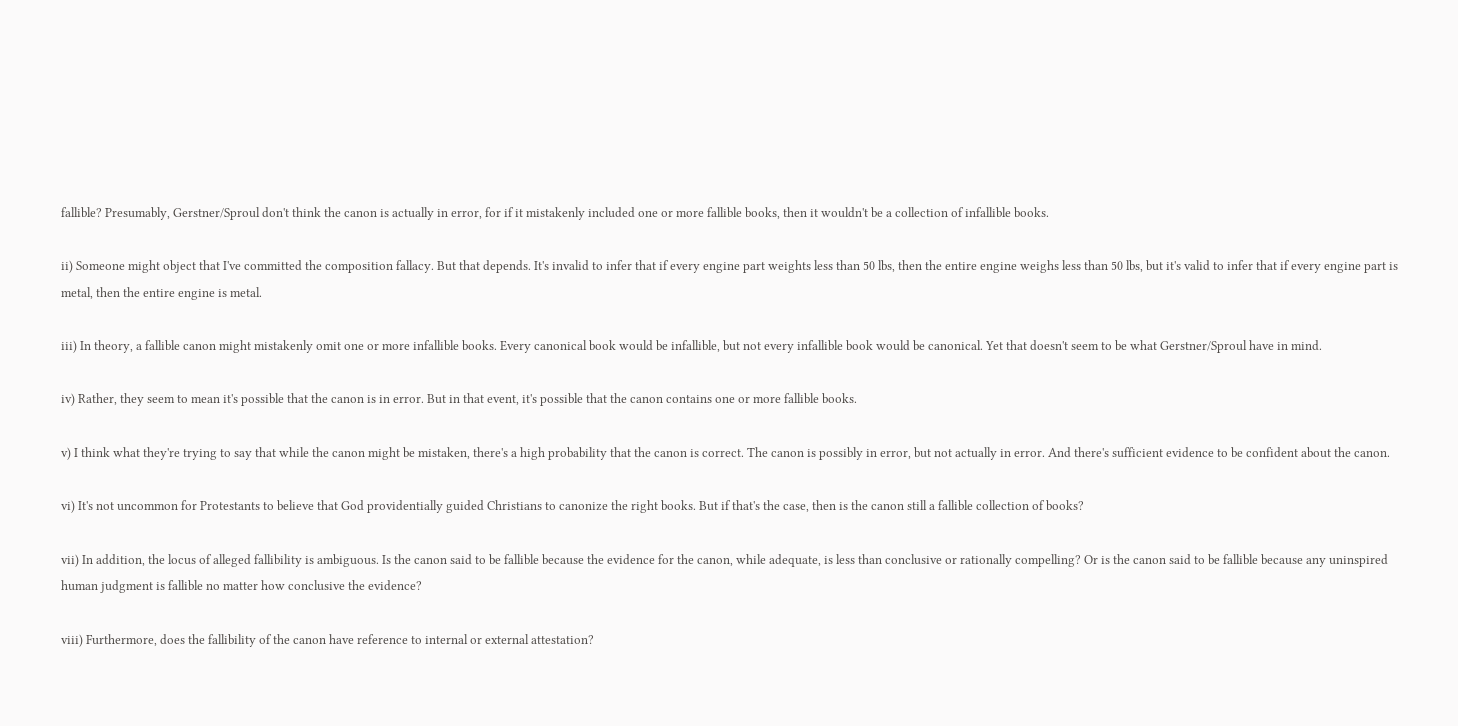fallible? Presumably, Gerstner/Sproul don't think the canon is actually in error, for if it mistakenly included one or more fallible books, then it wouldn't be a collection of infallible books.

ii) Someone might object that I've committed the composition fallacy. But that depends. It's invalid to infer that if every engine part weights less than 50 lbs, then the entire engine weighs less than 50 lbs, but it's valid to infer that if every engine part is metal, then the entire engine is metal.

iii) In theory, a fallible canon might mistakenly omit one or more infallible books. Every canonical book would be infallible, but not every infallible book would be canonical. Yet that doesn't seem to be what Gerstner/Sproul have in mind.

iv) Rather, they seem to mean it's possible that the canon is in error. But in that event, it's possible that the canon contains one or more fallible books.

v) I think what they're trying to say that while the canon might be mistaken, there's a high probability that the canon is correct. The canon is possibly in error, but not actually in error. And there's sufficient evidence to be confident about the canon.

vi) It's not uncommon for Protestants to believe that God providentially guided Christians to canonize the right books. But if that's the case, then is the canon still a fallible collection of books?

vii) In addition, the locus of alleged fallibility is ambiguous. Is the canon said to be fallible because the evidence for the canon, while adequate, is less than conclusive or rationally compelling? Or is the canon said to be fallible because any uninspired human judgment is fallible no matter how conclusive the evidence?

viii) Furthermore, does the fallibility of the canon have reference to internal or external attestation?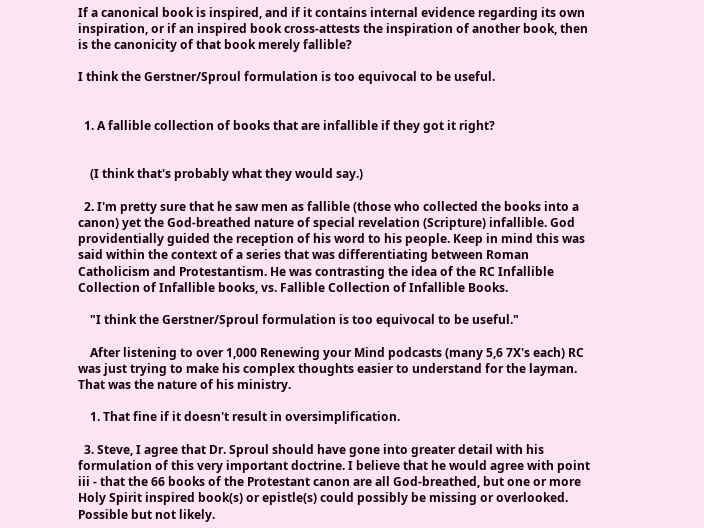If a canonical book is inspired, and if it contains internal evidence regarding its own inspiration, or if an inspired book cross-attests the inspiration of another book, then is the canonicity of that book merely fallible?

I think the Gerstner/Sproul formulation is too equivocal to be useful.


  1. A fallible collection of books that are infallible if they got it right?


    (I think that's probably what they would say.)

  2. I'm pretty sure that he saw men as fallible (those who collected the books into a canon) yet the God-breathed nature of special revelation (Scripture) infallible. God providentially guided the reception of his word to his people. Keep in mind this was said within the context of a series that was differentiating between Roman Catholicism and Protestantism. He was contrasting the idea of the RC Infallible Collection of Infallible books, vs. Fallible Collection of Infallible Books.

    "I think the Gerstner/Sproul formulation is too equivocal to be useful."

    After listening to over 1,000 Renewing your Mind podcasts (many 5,6 7X's each) RC was just trying to make his complex thoughts easier to understand for the layman. That was the nature of his ministry.

    1. That fine if it doesn't result in oversimplification.

  3. Steve, I agree that Dr. Sproul should have gone into greater detail with his formulation of this very important doctrine. I believe that he would agree with point iii - that the 66 books of the Protestant canon are all God-breathed, but one or more Holy Spirit inspired book(s) or epistle(s) could possibly be missing or overlooked. Possible but not likely.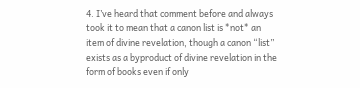4. I’ve heard that comment before and always took it to mean that a canon list is *not* an item of divine revelation, though a canon “list” exists as a byproduct of divine revelation in the form of books even if only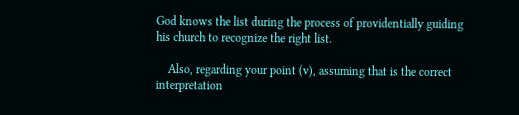God knows the list during the process of providentially guiding his church to recognize the right list.

    Also, regarding your point (v), assuming that is the correct interpretation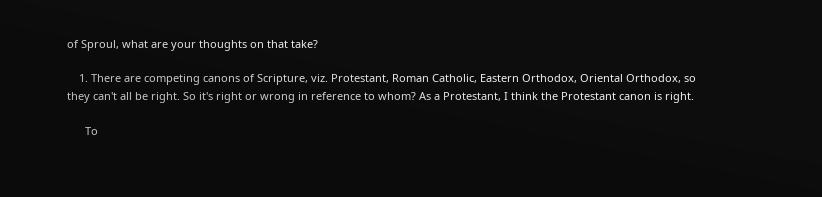of Sproul, what are your thoughts on that take?

    1. There are competing canons of Scripture, viz. Protestant, Roman Catholic, Eastern Orthodox, Oriental Orthodox, so they can't all be right. So it's right or wrong in reference to whom? As a Protestant, I think the Protestant canon is right.

      To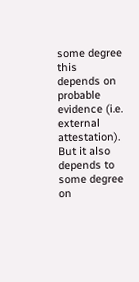some degree this depends on probable evidence (i.e. external attestation). But it also depends to some degree on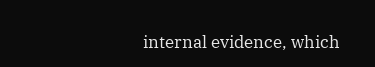internal evidence, which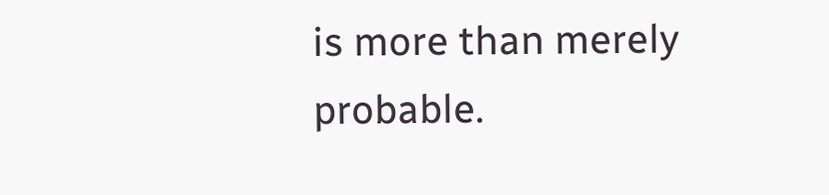is more than merely probable.